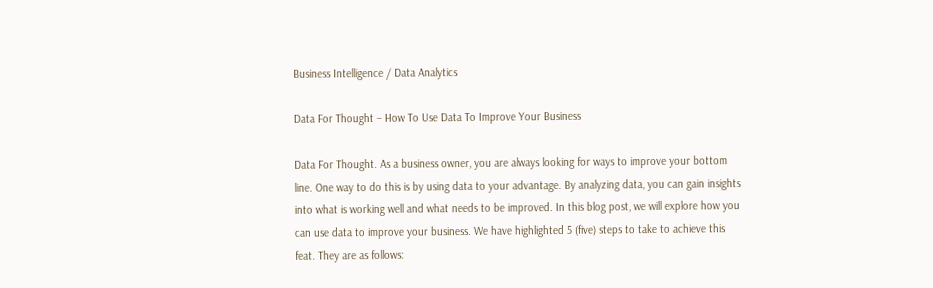Business Intelligence / Data Analytics

Data For Thought – How To Use Data To Improve Your Business

Data For Thought. As a business owner, you are always looking for ways to improve your bottom line. One way to do this is by using data to your advantage. By analyzing data, you can gain insights into what is working well and what needs to be improved. In this blog post, we will explore how you can use data to improve your business. We have highlighted 5 (five) steps to take to achieve this feat. They are as follows: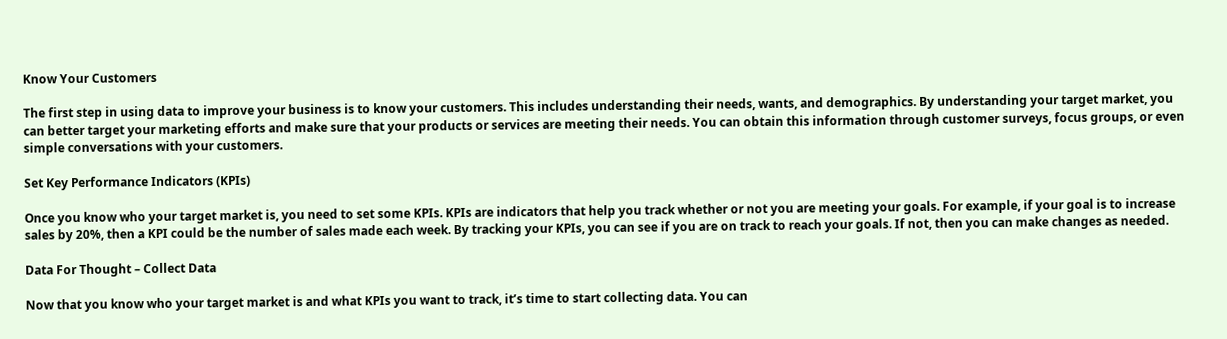Know Your Customers

The first step in using data to improve your business is to know your customers. This includes understanding their needs, wants, and demographics. By understanding your target market, you can better target your marketing efforts and make sure that your products or services are meeting their needs. You can obtain this information through customer surveys, focus groups, or even simple conversations with your customers.

Set Key Performance Indicators (KPIs)

Once you know who your target market is, you need to set some KPIs. KPIs are indicators that help you track whether or not you are meeting your goals. For example, if your goal is to increase sales by 20%, then a KPI could be the number of sales made each week. By tracking your KPIs, you can see if you are on track to reach your goals. If not, then you can make changes as needed.

Data For Thought – Collect Data

Now that you know who your target market is and what KPIs you want to track, it’s time to start collecting data. You can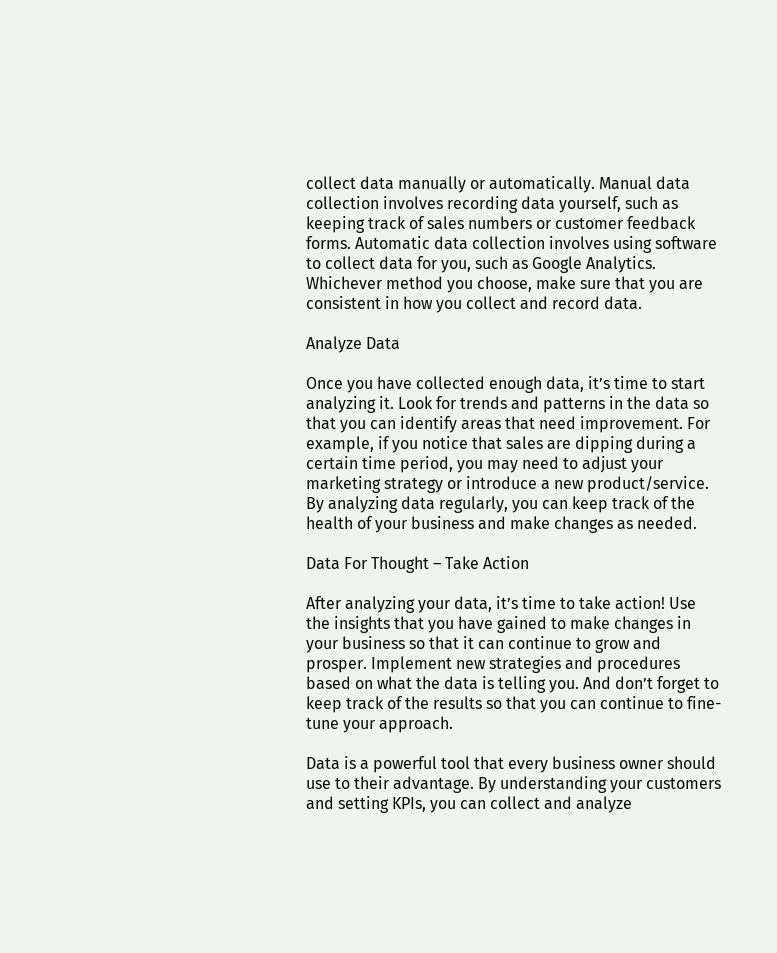collect data manually or automatically. Manual data collection involves recording data yourself, such as keeping track of sales numbers or customer feedback forms. Automatic data collection involves using software to collect data for you, such as Google Analytics. Whichever method you choose, make sure that you are consistent in how you collect and record data.

Analyze Data

Once you have collected enough data, it’s time to start analyzing it. Look for trends and patterns in the data so that you can identify areas that need improvement. For example, if you notice that sales are dipping during a certain time period, you may need to adjust your marketing strategy or introduce a new product/service. By analyzing data regularly, you can keep track of the health of your business and make changes as needed.

Data For Thought – Take Action

After analyzing your data, it’s time to take action! Use the insights that you have gained to make changes in your business so that it can continue to grow and prosper. Implement new strategies and procedures based on what the data is telling you. And don’t forget to keep track of the results so that you can continue to fine-tune your approach.

Data is a powerful tool that every business owner should use to their advantage. By understanding your customers and setting KPIs, you can collect and analyze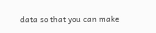data so that you can make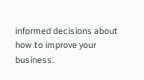informed decisions about how to improve your business.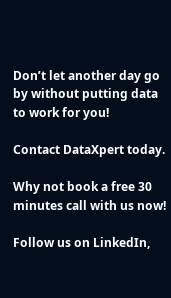Don’t let another day go by without putting data to work for you!

Contact DataXpert today.

Why not book a free 30 minutes call with us now!

Follow us on LinkedIn,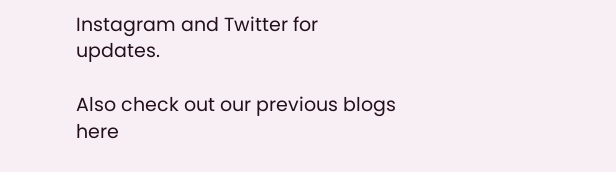Instagram and Twitter for updates.

Also check out our previous blogs here